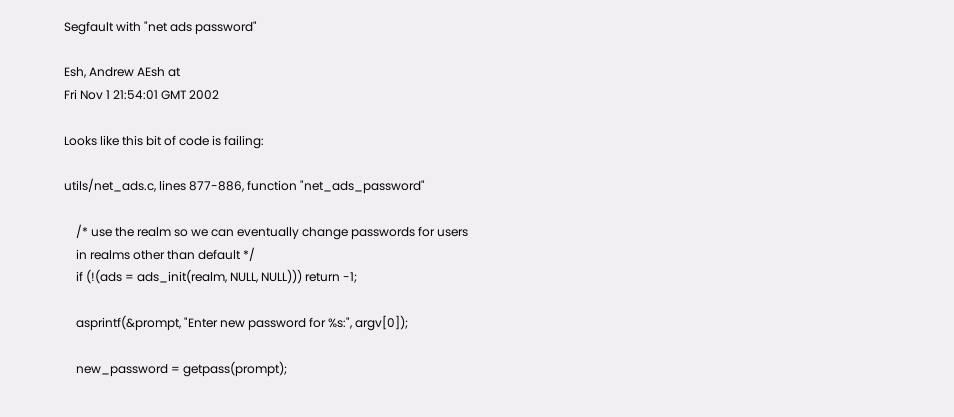Segfault with "net ads password"

Esh, Andrew AEsh at
Fri Nov 1 21:54:01 GMT 2002

Looks like this bit of code is failing:

utils/net_ads.c, lines 877-886, function "net_ads_password"

    /* use the realm so we can eventually change passwords for users
    in realms other than default */
    if (!(ads = ads_init(realm, NULL, NULL))) return -1;

    asprintf(&prompt, "Enter new password for %s:", argv[0]);

    new_password = getpass(prompt);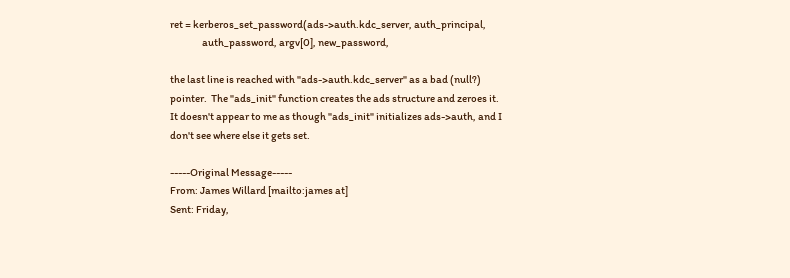ret = kerberos_set_password(ads->auth.kdc_server, auth_principal,
                auth_password, argv[0], new_password,

the last line is reached with "ads->auth.kdc_server" as a bad (null?)
pointer.  The "ads_init" function creates the ads structure and zeroes it.
It doesn't appear to me as though "ads_init" initializes ads->auth, and I
don't see where else it gets set.

-----Original Message-----
From: James Willard [mailto:james at]
Sent: Friday,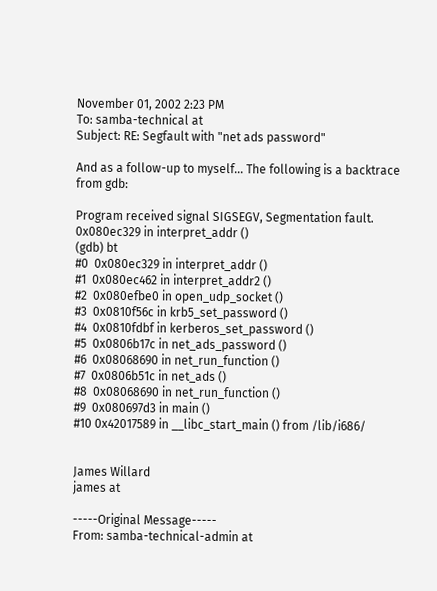November 01, 2002 2:23 PM
To: samba-technical at
Subject: RE: Segfault with "net ads password"

And as a follow-up to myself... The following is a backtrace from gdb:

Program received signal SIGSEGV, Segmentation fault.
0x080ec329 in interpret_addr ()
(gdb) bt
#0  0x080ec329 in interpret_addr ()
#1  0x080ec462 in interpret_addr2 ()
#2  0x080efbe0 in open_udp_socket ()
#3  0x0810f56c in krb5_set_password ()
#4  0x0810fdbf in kerberos_set_password ()
#5  0x0806b17c in net_ads_password ()
#6  0x08068690 in net_run_function ()
#7  0x0806b51c in net_ads ()
#8  0x08068690 in net_run_function ()
#9  0x080697d3 in main ()
#10 0x42017589 in __libc_start_main () from /lib/i686/


James Willard
james at

-----Original Message-----
From: samba-technical-admin at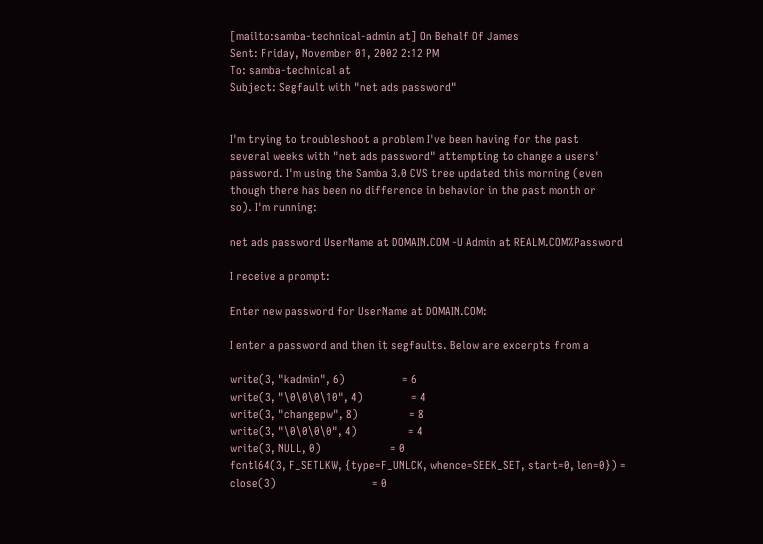[mailto:samba-technical-admin at] On Behalf Of James
Sent: Friday, November 01, 2002 2:12 PM
To: samba-technical at
Subject: Segfault with "net ads password"


I'm trying to troubleshoot a problem I've been having for the past
several weeks with "net ads password" attempting to change a users'
password. I'm using the Samba 3.0 CVS tree updated this morning (even
though there has been no difference in behavior in the past month or
so). I'm running:

net ads password UserName at DOMAIN.COM -U Admin at REALM.COM%Password

I receive a prompt:

Enter new password for UserName at DOMAIN.COM:

I enter a password and then it segfaults. Below are excerpts from a

write(3, "kadmin", 6)                   = 6
write(3, "\0\0\0\10", 4)                = 4
write(3, "changepw", 8)                 = 8
write(3, "\0\0\0\0", 4)                 = 4
write(3, NULL, 0)                       = 0
fcntl64(3, F_SETLKW, {type=F_UNLCK, whence=SEEK_SET, start=0, len=0}) =
close(3)                                = 0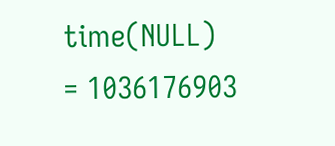time(NULL)                              = 1036176903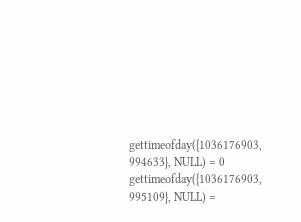gettimeofday({1036176903, 994633}, NULL) = 0 gettimeofday({1036176903,
995109}, NULL) =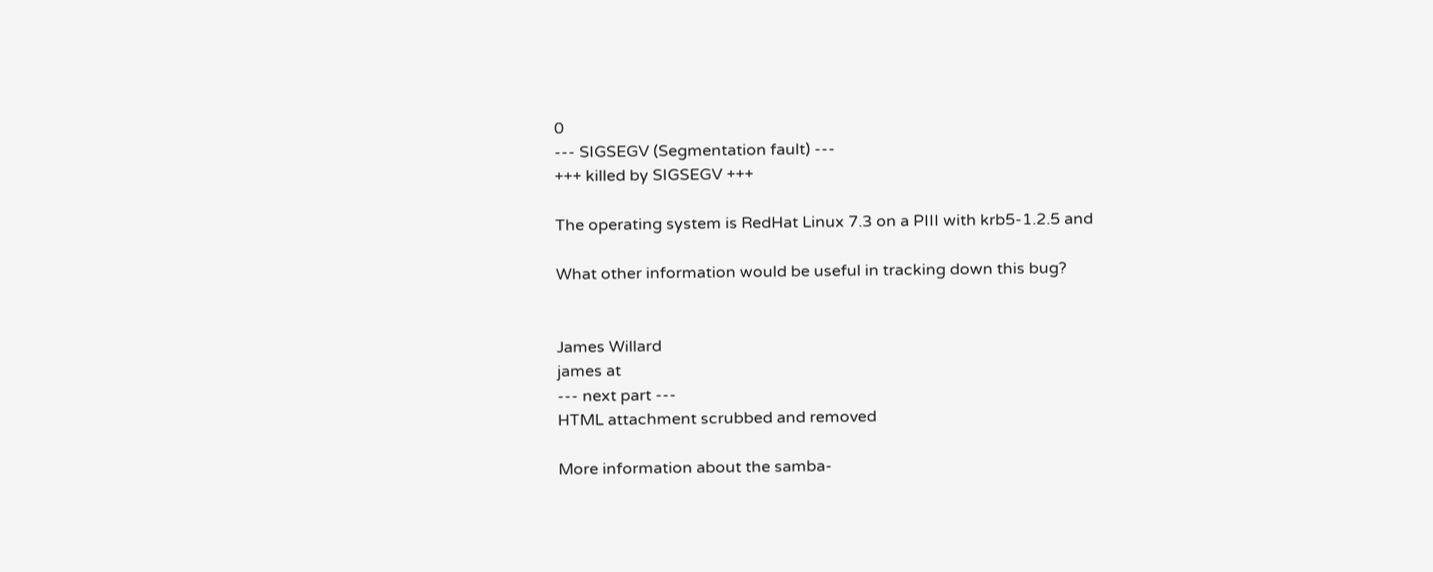0
--- SIGSEGV (Segmentation fault) ---
+++ killed by SIGSEGV +++

The operating system is RedHat Linux 7.3 on a PIII with krb5-1.2.5 and

What other information would be useful in tracking down this bug?


James Willard
james at
--- next part ---
HTML attachment scrubbed and removed

More information about the samba-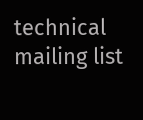technical mailing list